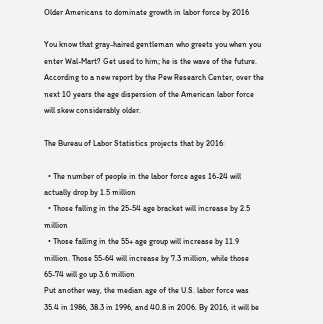Older Americans to dominate growth in labor force by 2016

You know that gray-haired gentleman who greets you when you enter Wal-Mart? Get used to him; he is the wave of the future. According to a new report by the Pew Research Center, over the next 10 years the age dispersion of the American labor force will skew considerably older.

The Bureau of Labor Statistics projects that by 2016:

  • The number of people in the labor force ages 16-24 will actually drop by 1.5 million
  • Those falling in the 25-54 age bracket will increase by 2.5 million
  • Those falling in the 55+ age group will increase by 11.9 million. Those 55-64 will increase by 7.3 million, while those 65-74 will go up 3.6 million
Put another way, the median age of the U.S. labor force was 35.4 in 1986, 38.3 in 1996, and 40.8 in 2006. By 2016, it will be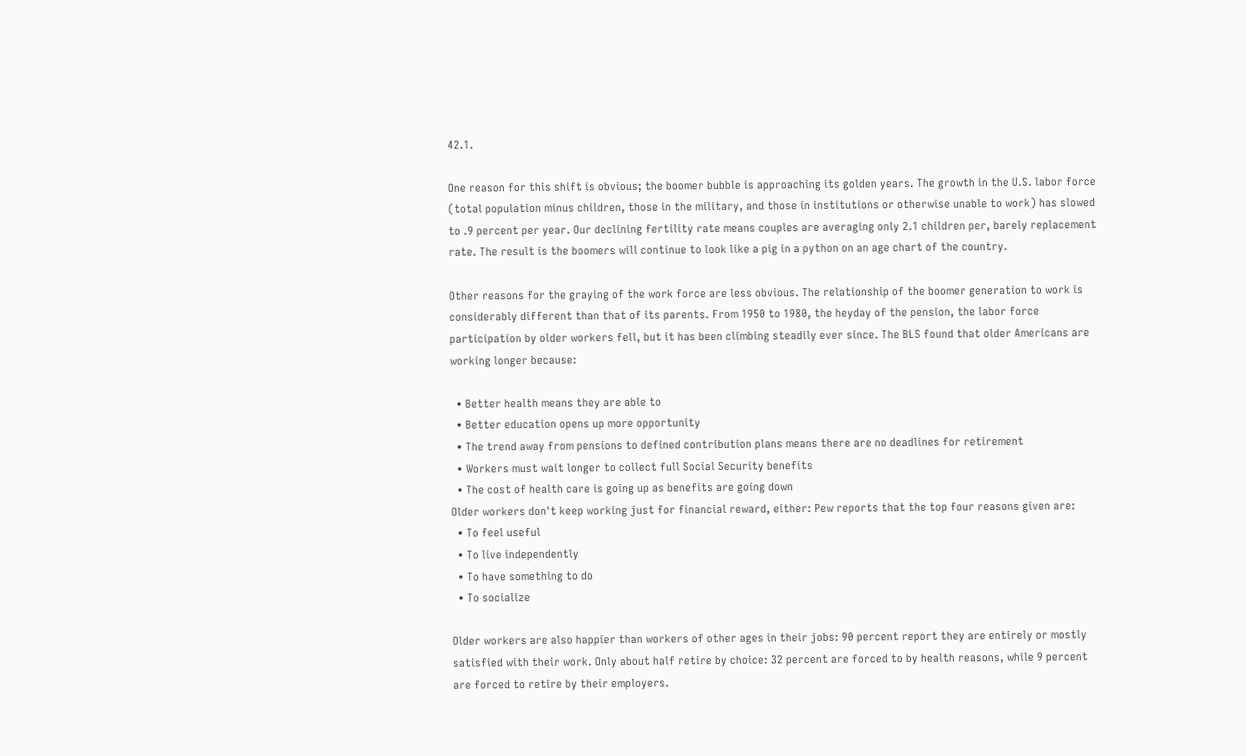42.1.

One reason for this shift is obvious; the boomer bubble is approaching its golden years. The growth in the U.S. labor force (total population minus children, those in the military, and those in institutions or otherwise unable to work) has slowed to .9 percent per year. Our declining fertility rate means couples are averaging only 2.1 children per, barely replacement rate. The result is the boomers will continue to look like a pig in a python on an age chart of the country.

Other reasons for the graying of the work force are less obvious. The relationship of the boomer generation to work is considerably different than that of its parents. From 1950 to 1980, the heyday of the pension, the labor force participation by older workers fell, but it has been climbing steadily ever since. The BLS found that older Americans are working longer because:

  • Better health means they are able to
  • Better education opens up more opportunity
  • The trend away from pensions to defined contribution plans means there are no deadlines for retirement
  • Workers must wait longer to collect full Social Security benefits
  • The cost of health care is going up as benefits are going down
Older workers don't keep working just for financial reward, either: Pew reports that the top four reasons given are:
  • To feel useful
  • To live independently
  • To have something to do
  • To socialize

Older workers are also happier than workers of other ages in their jobs: 90 percent report they are entirely or mostly satisfied with their work. Only about half retire by choice: 32 percent are forced to by health reasons, while 9 percent are forced to retire by their employers.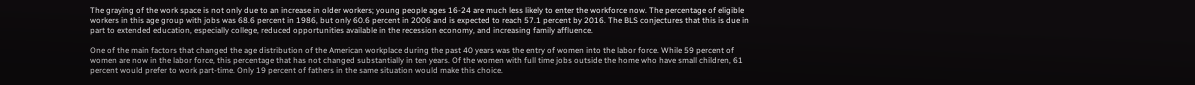The graying of the work space is not only due to an increase in older workers; young people ages 16-24 are much less likely to enter the workforce now. The percentage of eligible workers in this age group with jobs was 68.6 percent in 1986, but only 60.6 percent in 2006 and is expected to reach 57.1 percent by 2016. The BLS conjectures that this is due in part to extended education, especially college, reduced opportunities available in the recession economy, and increasing family affluence.

One of the main factors that changed the age distribution of the American workplace during the past 40 years was the entry of women into the labor force. While 59 percent of women are now in the labor force, this percentage that has not changed substantially in ten years. Of the women with full time jobs outside the home who have small children, 61 percent would prefer to work part-time. Only 19 percent of fathers in the same situation would make this choice.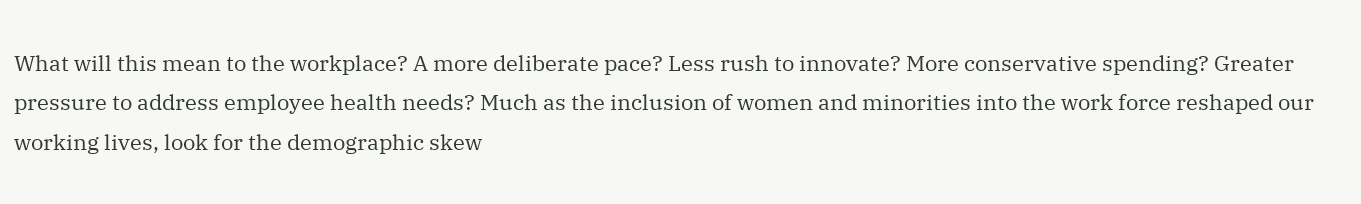What will this mean to the workplace? A more deliberate pace? Less rush to innovate? More conservative spending? Greater pressure to address employee health needs? Much as the inclusion of women and minorities into the work force reshaped our working lives, look for the demographic skew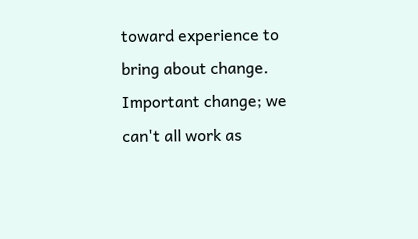toward experience to bring about change. Important change; we can't all work as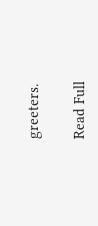greeters.

Read Full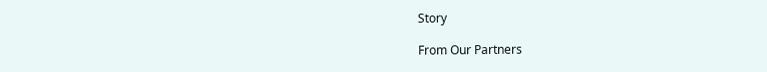Story

From Our Partners